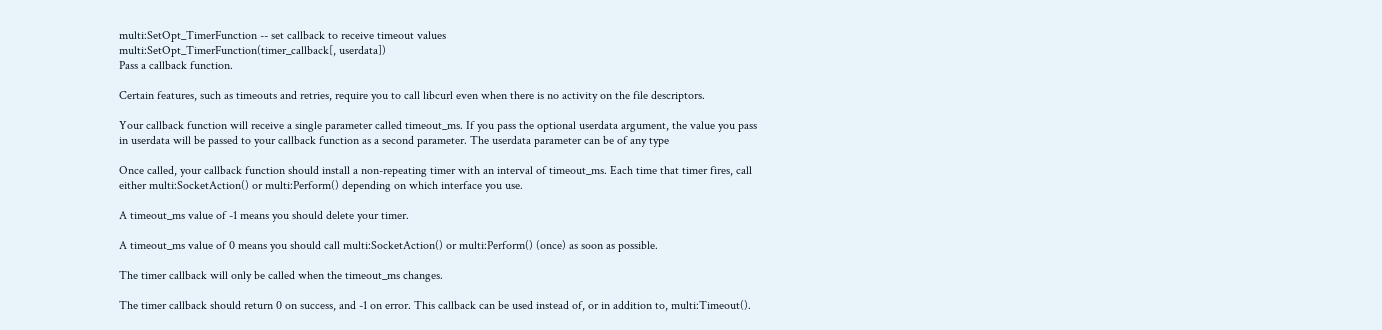multi:SetOpt_TimerFunction -- set callback to receive timeout values
multi:SetOpt_TimerFunction(timer_callback[, userdata])
Pass a callback function.

Certain features, such as timeouts and retries, require you to call libcurl even when there is no activity on the file descriptors.

Your callback function will receive a single parameter called timeout_ms. If you pass the optional userdata argument, the value you pass in userdata will be passed to your callback function as a second parameter. The userdata parameter can be of any type

Once called, your callback function should install a non-repeating timer with an interval of timeout_ms. Each time that timer fires, call either multi:SocketAction() or multi:Perform() depending on which interface you use.

A timeout_ms value of -1 means you should delete your timer.

A timeout_ms value of 0 means you should call multi:SocketAction() or multi:Perform() (once) as soon as possible.

The timer callback will only be called when the timeout_ms changes.

The timer callback should return 0 on success, and -1 on error. This callback can be used instead of, or in addition to, multi:Timeout().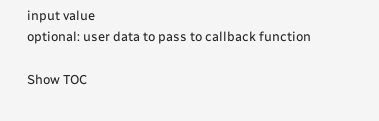input value
optional: user data to pass to callback function

Show TOC